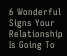6 Wonderful Signs Your Relationship Is Going To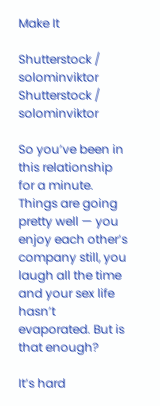Make It

Shutterstock / solominviktor
Shutterstock / solominviktor

So you’ve been in this relationship for a minute. Things are going pretty well — you enjoy each other’s company still, you laugh all the time and your sex life hasn’t evaporated. But is that enough?

It’s hard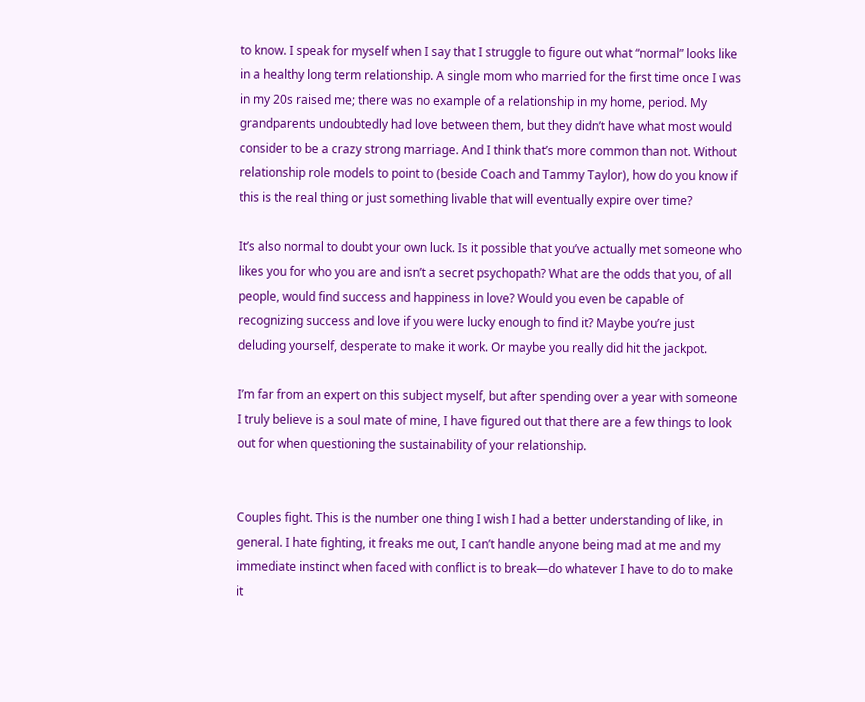to know. I speak for myself when I say that I struggle to figure out what “normal” looks like in a healthy long term relationship. A single mom who married for the first time once I was in my 20s raised me; there was no example of a relationship in my home, period. My grandparents undoubtedly had love between them, but they didn’t have what most would consider to be a crazy strong marriage. And I think that’s more common than not. Without relationship role models to point to (beside Coach and Tammy Taylor), how do you know if this is the real thing or just something livable that will eventually expire over time?

It’s also normal to doubt your own luck. Is it possible that you’ve actually met someone who likes you for who you are and isn’t a secret psychopath? What are the odds that you, of all people, would find success and happiness in love? Would you even be capable of recognizing success and love if you were lucky enough to find it? Maybe you’re just deluding yourself, desperate to make it work. Or maybe you really did hit the jackpot.

I’m far from an expert on this subject myself, but after spending over a year with someone I truly believe is a soul mate of mine, I have figured out that there are a few things to look out for when questioning the sustainability of your relationship.


Couples fight. This is the number one thing I wish I had a better understanding of like, in general. I hate fighting, it freaks me out, I can’t handle anyone being mad at me and my immediate instinct when faced with conflict is to break—do whatever I have to do to make it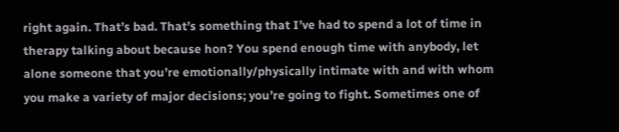right again. That’s bad. That’s something that I’ve had to spend a lot of time in therapy talking about because hon? You spend enough time with anybody, let alone someone that you’re emotionally/physically intimate with and with whom you make a variety of major decisions; you’re going to fight. Sometimes one of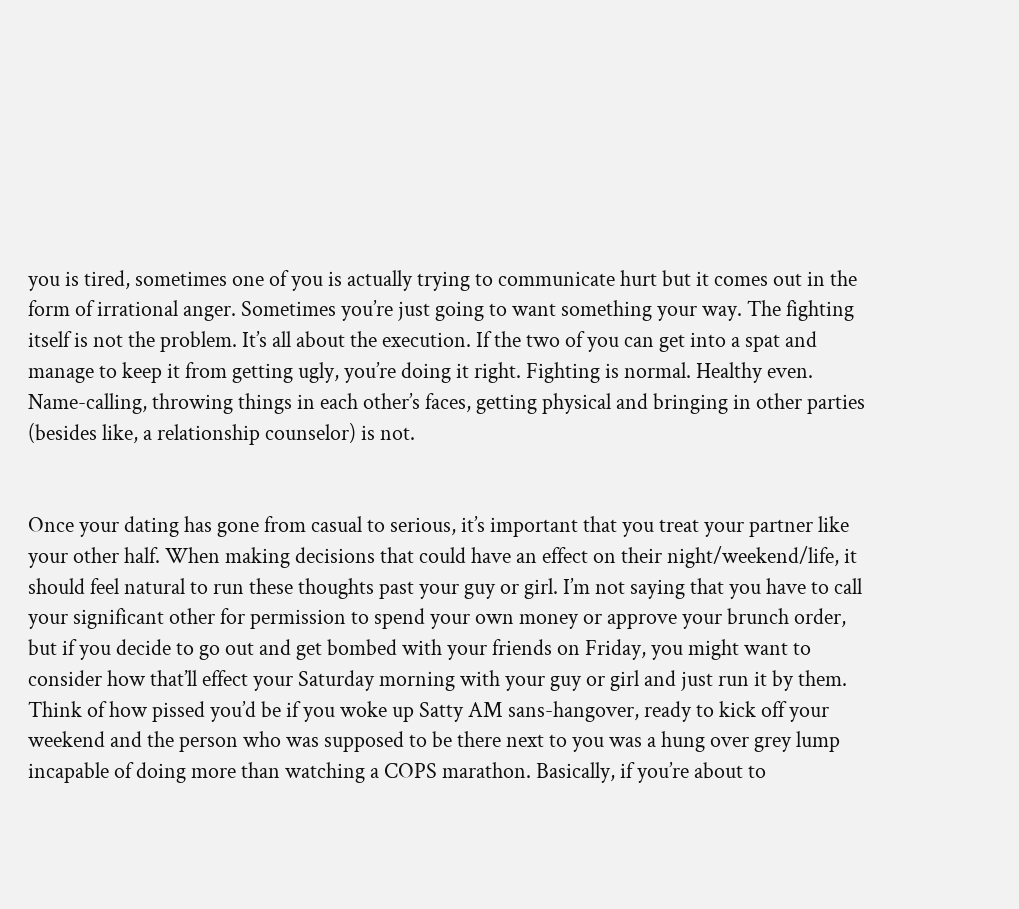you is tired, sometimes one of you is actually trying to communicate hurt but it comes out in the form of irrational anger. Sometimes you’re just going to want something your way. The fighting itself is not the problem. It’s all about the execution. If the two of you can get into a spat and manage to keep it from getting ugly, you’re doing it right. Fighting is normal. Healthy even. Name-calling, throwing things in each other’s faces, getting physical and bringing in other parties (besides like, a relationship counselor) is not.


Once your dating has gone from casual to serious, it’s important that you treat your partner like your other half. When making decisions that could have an effect on their night/weekend/life, it should feel natural to run these thoughts past your guy or girl. I’m not saying that you have to call your significant other for permission to spend your own money or approve your brunch order, but if you decide to go out and get bombed with your friends on Friday, you might want to consider how that’ll effect your Saturday morning with your guy or girl and just run it by them. Think of how pissed you’d be if you woke up Satty AM sans-hangover, ready to kick off your weekend and the person who was supposed to be there next to you was a hung over grey lump incapable of doing more than watching a COPS marathon. Basically, if you’re about to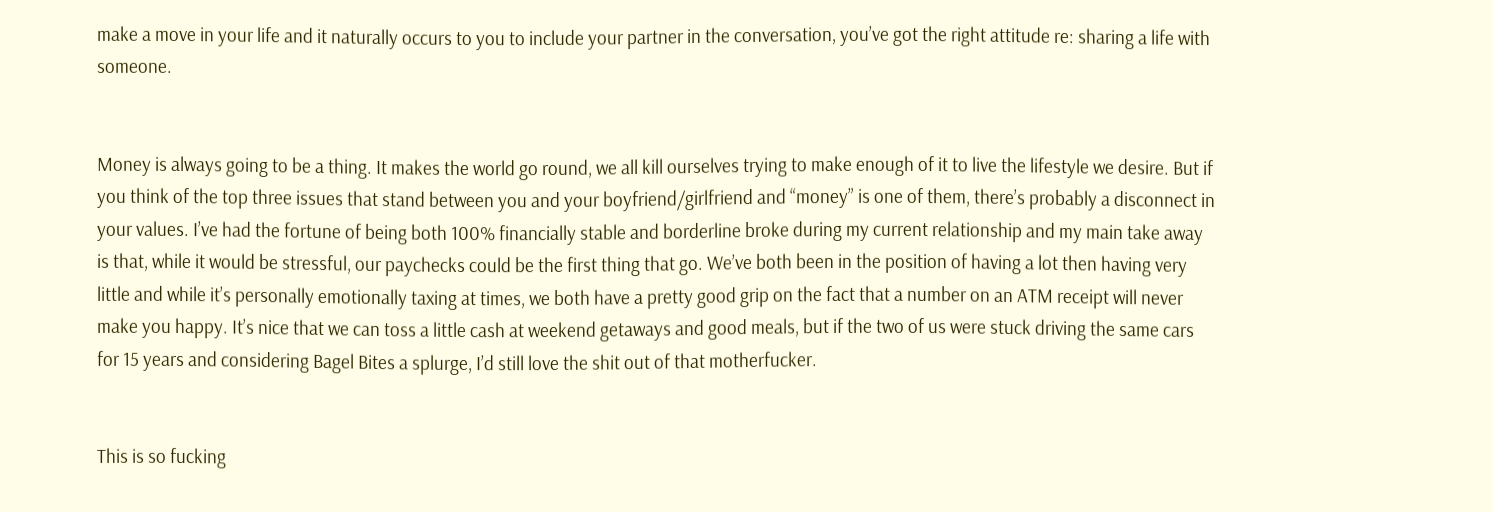make a move in your life and it naturally occurs to you to include your partner in the conversation, you’ve got the right attitude re: sharing a life with someone.


Money is always going to be a thing. It makes the world go round, we all kill ourselves trying to make enough of it to live the lifestyle we desire. But if you think of the top three issues that stand between you and your boyfriend/girlfriend and “money” is one of them, there’s probably a disconnect in your values. I’ve had the fortune of being both 100% financially stable and borderline broke during my current relationship and my main take away is that, while it would be stressful, our paychecks could be the first thing that go. We’ve both been in the position of having a lot then having very little and while it’s personally emotionally taxing at times, we both have a pretty good grip on the fact that a number on an ATM receipt will never make you happy. It’s nice that we can toss a little cash at weekend getaways and good meals, but if the two of us were stuck driving the same cars for 15 years and considering Bagel Bites a splurge, I’d still love the shit out of that motherfucker.


This is so fucking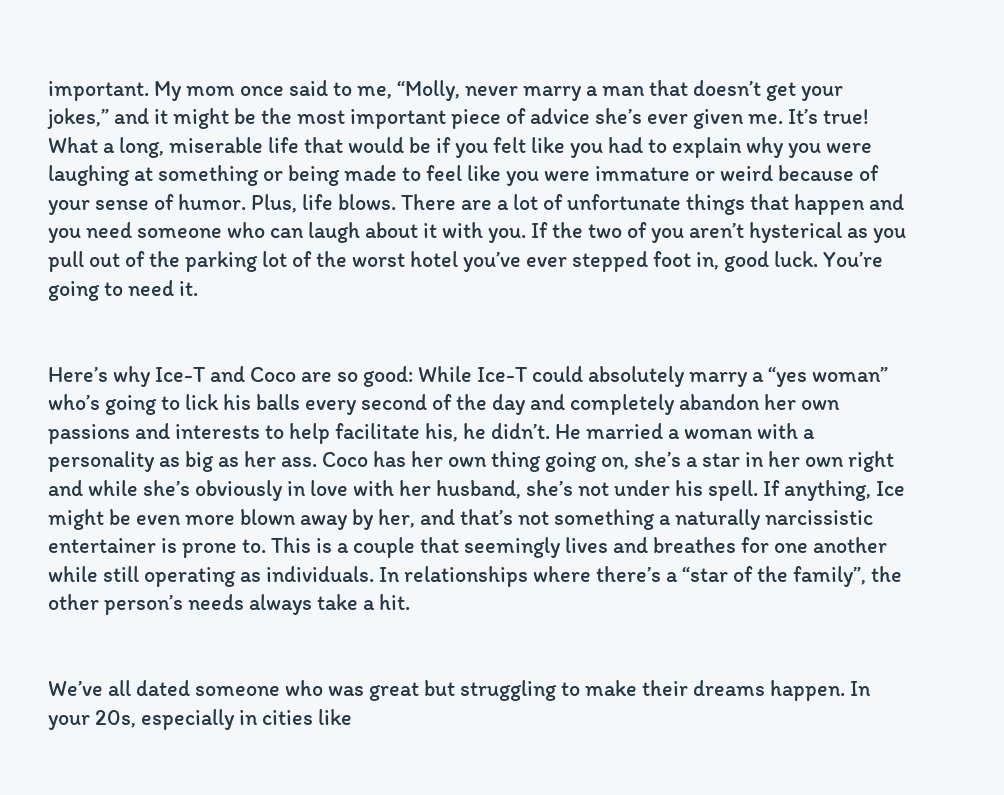important. My mom once said to me, “Molly, never marry a man that doesn’t get your jokes,” and it might be the most important piece of advice she’s ever given me. It’s true! What a long, miserable life that would be if you felt like you had to explain why you were laughing at something or being made to feel like you were immature or weird because of your sense of humor. Plus, life blows. There are a lot of unfortunate things that happen and you need someone who can laugh about it with you. If the two of you aren’t hysterical as you pull out of the parking lot of the worst hotel you’ve ever stepped foot in, good luck. You’re going to need it.


Here’s why Ice-T and Coco are so good: While Ice-T could absolutely marry a “yes woman” who’s going to lick his balls every second of the day and completely abandon her own passions and interests to help facilitate his, he didn’t. He married a woman with a personality as big as her ass. Coco has her own thing going on, she’s a star in her own right and while she’s obviously in love with her husband, she’s not under his spell. If anything, Ice might be even more blown away by her, and that’s not something a naturally narcissistic entertainer is prone to. This is a couple that seemingly lives and breathes for one another while still operating as individuals. In relationships where there’s a “star of the family”, the other person’s needs always take a hit.


We’ve all dated someone who was great but struggling to make their dreams happen. In your 20s, especially in cities like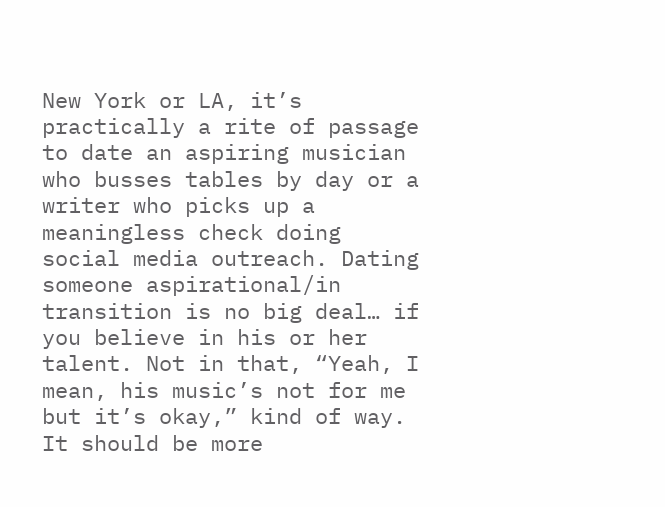New York or LA, it’s practically a rite of passage to date an aspiring musician who busses tables by day or a writer who picks up a meaningless check doing social media outreach. Dating someone aspirational/in transition is no big deal… if you believe in his or her talent. Not in that, “Yeah, I mean, his music’s not for me but it’s okay,” kind of way. It should be more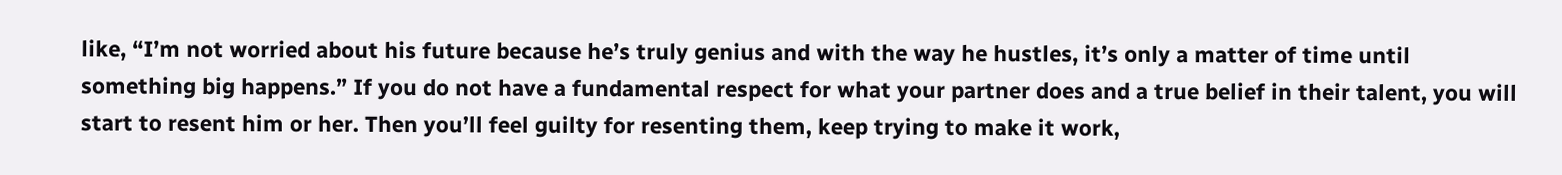like, “I’m not worried about his future because he’s truly genius and with the way he hustles, it’s only a matter of time until something big happens.” If you do not have a fundamental respect for what your partner does and a true belief in their talent, you will start to resent him or her. Then you’ll feel guilty for resenting them, keep trying to make it work,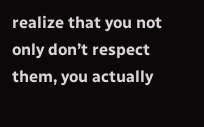realize that you not only don’t respect them, you actually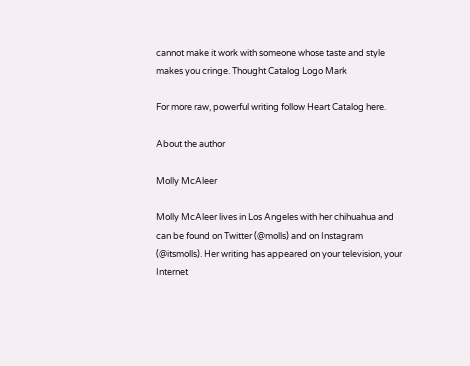cannot make it work with someone whose taste and style makes you cringe. Thought Catalog Logo Mark

For more raw, powerful writing follow Heart Catalog here.

About the author

Molly McAleer

Molly McAleer lives in Los Angeles with her chihuahua and can be found on Twitter (@molls) and on Instagram (@itsmolls). Her writing has appeared on your television, your Internet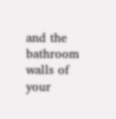and the bathroom walls of your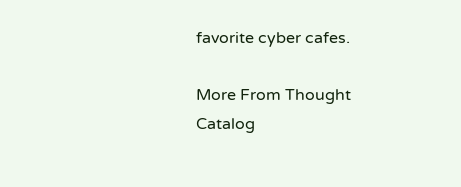favorite cyber cafes.

More From Thought Catalog